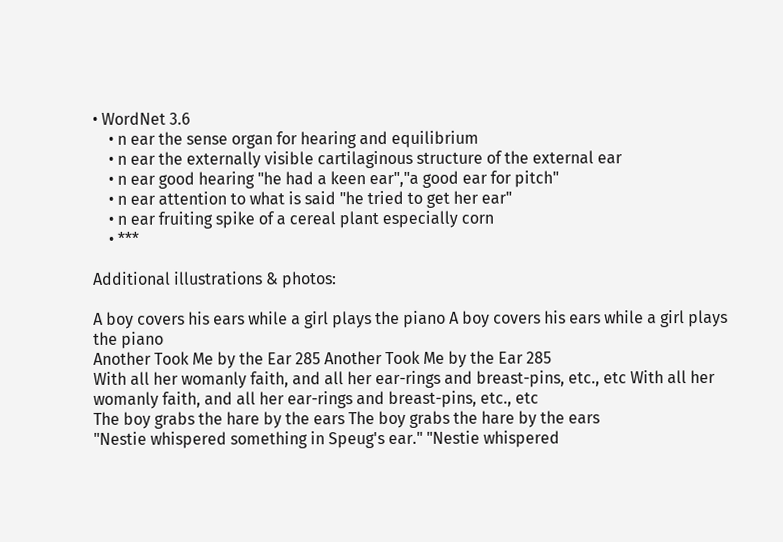• WordNet 3.6
    • n ear the sense organ for hearing and equilibrium
    • n ear the externally visible cartilaginous structure of the external ear
    • n ear good hearing "he had a keen ear","a good ear for pitch"
    • n ear attention to what is said "he tried to get her ear"
    • n ear fruiting spike of a cereal plant especially corn
    • ***

Additional illustrations & photos:

A boy covers his ears while a girl plays the piano A boy covers his ears while a girl plays the piano
Another Took Me by the Ear 285 Another Took Me by the Ear 285
With all her womanly faith, and all her ear-rings and breast-pins, etc., etc With all her womanly faith, and all her ear-rings and breast-pins, etc., etc
The boy grabs the hare by the ears The boy grabs the hare by the ears
"Nestie whispered something in Speug's ear." "Nestie whispered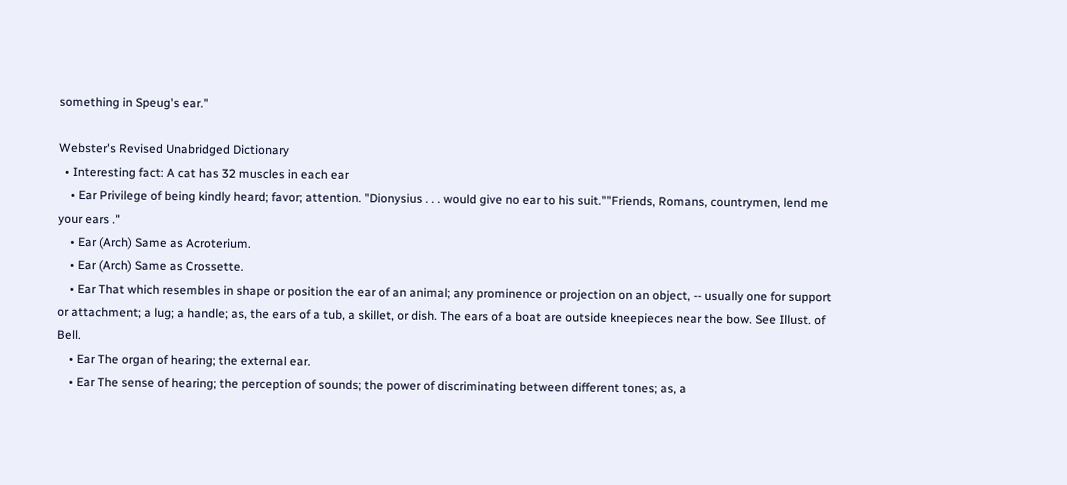something in Speug's ear."

Webster's Revised Unabridged Dictionary
  • Interesting fact: A cat has 32 muscles in each ear
    • Ear Privilege of being kindly heard; favor; attention. "Dionysius . . . would give no ear to his suit.""Friends, Romans, countrymen, lend me your ears ."
    • Ear (Arch) Same as Acroterium.
    • Ear (Arch) Same as Crossette.
    • Ear That which resembles in shape or position the ear of an animal; any prominence or projection on an object, -- usually one for support or attachment; a lug; a handle; as, the ears of a tub, a skillet, or dish. The ears of a boat are outside kneepieces near the bow. See Illust. of Bell.
    • Ear The organ of hearing; the external ear.
    • Ear The sense of hearing; the perception of sounds; the power of discriminating between different tones; as, a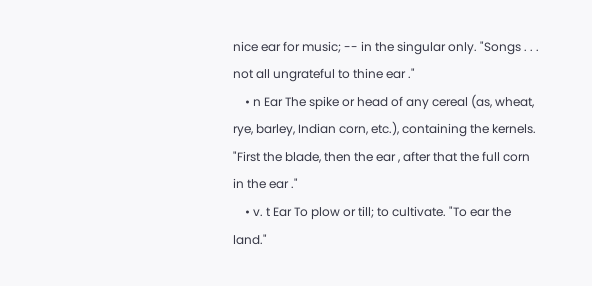nice ear for music; -- in the singular only. "Songs . . . not all ungrateful to thine ear ."
    • n Ear The spike or head of any cereal (as, wheat, rye, barley, Indian corn, etc.), containing the kernels. "First the blade, then the ear , after that the full corn in the ear ."
    • v. t Ear To plow or till; to cultivate. "To ear the land."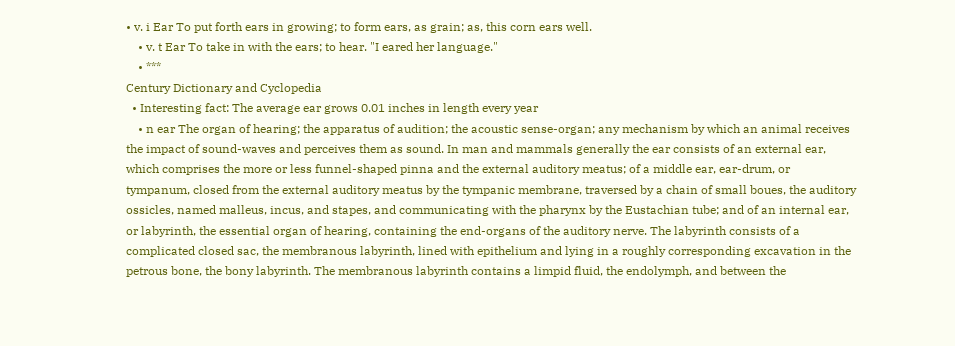• v. i Ear To put forth ears in growing; to form ears, as grain; as, this corn ears well.
    • v. t Ear To take in with the ears; to hear. "I eared her language."
    • ***
Century Dictionary and Cyclopedia
  • Interesting fact: The average ear grows 0.01 inches in length every year
    • n ear The organ of hearing; the apparatus of audition; the acoustic sense-organ; any mechanism by which an animal receives the impact of sound-waves and perceives them as sound. In man and mammals generally the ear consists of an external ear, which comprises the more or less funnel-shaped pinna and the external auditory meatus; of a middle ear, ear-drum, or tympanum, closed from the external auditory meatus by the tympanic membrane, traversed by a chain of small boues, the auditory ossicles, named malleus, incus, and stapes, and communicating with the pharynx by the Eustachian tube; and of an internal ear, or labyrinth, the essential organ of hearing, containing the end-organs of the auditory nerve. The labyrinth consists of a complicated closed sac, the membranous labyrinth, lined with epithelium and lying in a roughly corresponding excavation in the petrous bone, the bony labyrinth. The membranous labyrinth contains a limpid fluid, the endolymph, and between the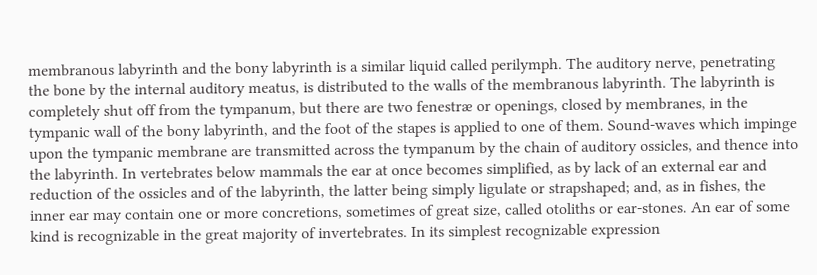membranous labyrinth and the bony labyrinth is a similar liquid called perilymph. The auditory nerve, penetrating the bone by the internal auditory meatus, is distributed to the walls of the membranous labyrinth. The labyrinth is completely shut off from the tympanum, but there are two fenestræ or openings, closed by membranes, in the tympanic wall of the bony labyrinth, and the foot of the stapes is applied to one of them. Sound-waves which impinge upon the tympanic membrane are transmitted across the tympanum by the chain of auditory ossicles, and thence into the labyrinth. In vertebrates below mammals the ear at once becomes simplified, as by lack of an external ear and reduction of the ossicles and of the labyrinth, the latter being simply ligulate or strapshaped; and, as in fishes, the inner ear may contain one or more concretions, sometimes of great size, called otoliths or ear-stones. An ear of some kind is recognizable in the great majority of invertebrates. In its simplest recognizable expression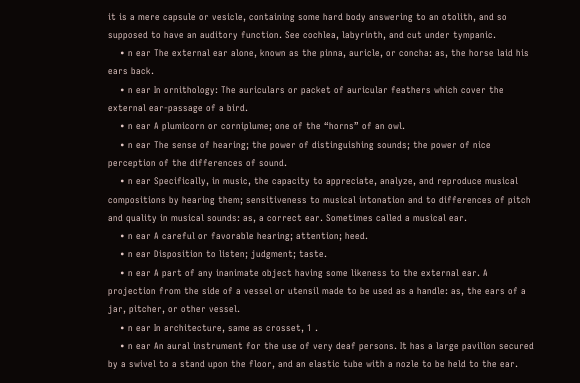it is a mere capsule or vesicle, containing some hard body answering to an otolith, and so supposed to have an auditory function. See cochlea, labyrinth, and cut under tympanic.
    • n ear The external ear alone, known as the pinna, auricle, or concha: as, the horse laid his ears back.
    • n ear In ornithology: The auriculars or packet of auricular feathers which cover the external ear-passage of a bird.
    • n ear A plumicorn or corniplume; one of the “horns” of an owl.
    • n ear The sense of hearing; the power of distinguishing sounds; the power of nice perception of the differences of sound.
    • n ear Specifically, in music, the capacity to appreciate, analyze, and reproduce musical compositions by hearing them; sensitiveness to musical intonation and to differences of pitch and quality in musical sounds: as, a correct ear. Sometimes called a musical ear.
    • n ear A careful or favorable hearing; attention; heed.
    • n ear Disposition to listen; judgment; taste.
    • n ear A part of any inanimate object having some likeness to the external ear. A projection from the side of a vessel or utensil made to be used as a handle: as, the ears of a jar, pitcher, or other vessel.
    • n ear In architecture, same as crosset, 1 .
    • n ear An aural instrument for the use of very deaf persons. It has a large pavilion secured by a swivel to a stand upon the floor, and an elastic tube with a nozle to be held to the ear.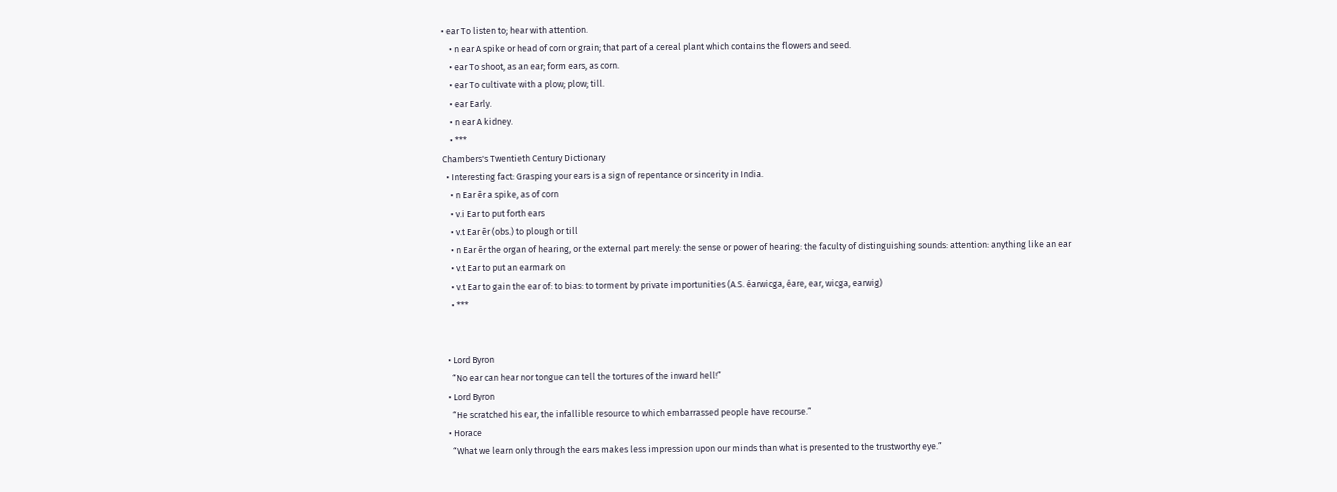• ear To listen to; hear with attention.
    • n ear A spike or head of corn or grain; that part of a cereal plant which contains the flowers and seed.
    • ear To shoot, as an ear; form ears, as corn.
    • ear To cultivate with a plow; plow; till.
    • ear Early.
    • n ear A kidney.
    • ***
Chambers's Twentieth Century Dictionary
  • Interesting fact: Grasping your ears is a sign of repentance or sincerity in India.
    • n Ear ēr a spike, as of corn
    • v.i Ear to put forth ears
    • v.t Ear ēr (obs.) to plough or till
    • n Ear ēr the organ of hearing, or the external part merely: the sense or power of hearing: the faculty of distinguishing sounds: attention: anything like an ear
    • v.t Ear to put an earmark on
    • v.t Ear to gain the ear of: to bias: to torment by private importunities (A.S. éarwicga, éare, ear, wicga, earwig)
    • ***


  • Lord Byron
    “No ear can hear nor tongue can tell the tortures of the inward hell!”
  • Lord Byron
    “He scratched his ear, the infallible resource to which embarrassed people have recourse.”
  • Horace
    “What we learn only through the ears makes less impression upon our minds than what is presented to the trustworthy eye.”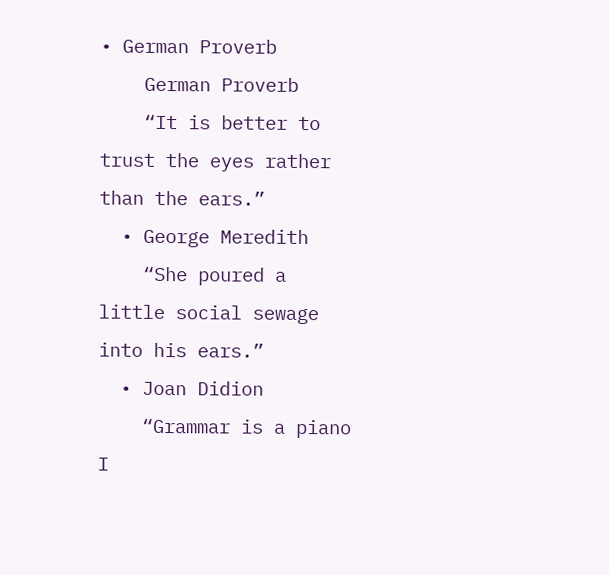• German Proverb
    German Proverb
    “It is better to trust the eyes rather than the ears.”
  • George Meredith
    “She poured a little social sewage into his ears.”
  • Joan Didion
    “Grammar is a piano I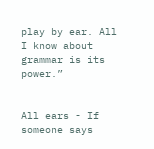play by ear. All I know about grammar is its power.”


All ears - If someone says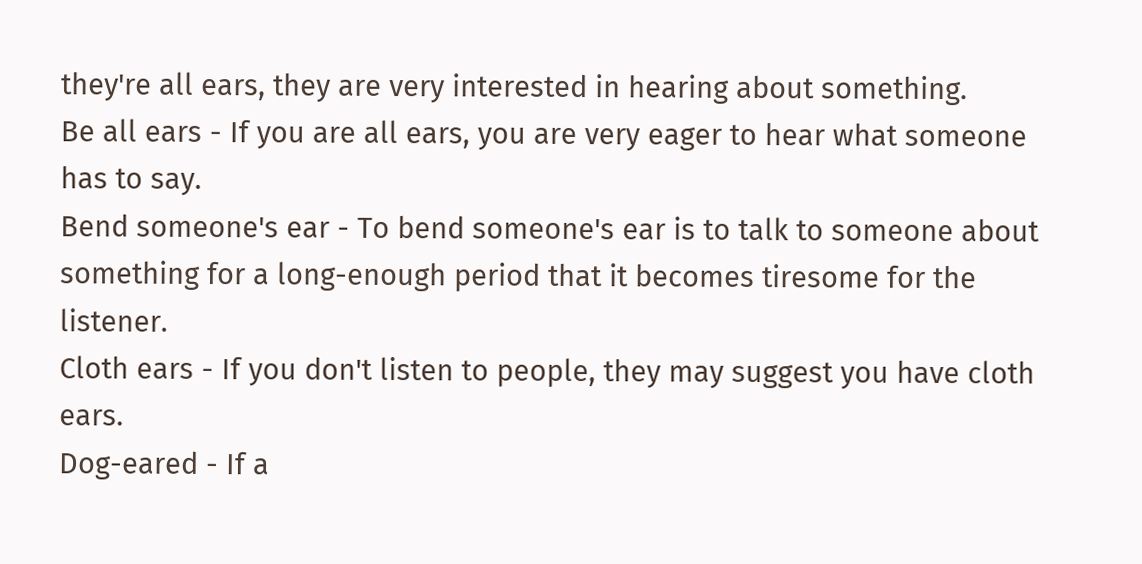they're all ears, they are very interested in hearing about something.
Be all ears - If you are all ears, you are very eager to hear what someone has to say.
Bend someone's ear - To bend someone's ear is to talk to someone about something for a long-enough period that it becomes tiresome for the listener.
Cloth ears - If you don't listen to people, they may suggest you have cloth ears.
Dog-eared - If a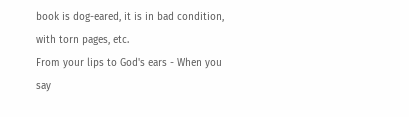book is dog-eared, it is in bad condition, with torn pages, etc.
From your lips to God's ears - When you say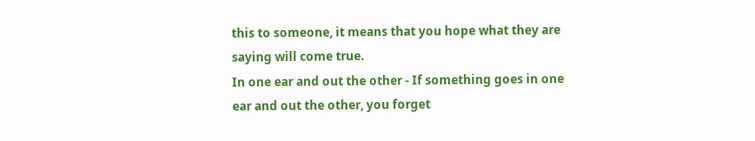this to someone, it means that you hope what they are saying will come true.
In one ear and out the other - If something goes in one ear and out the other, you forget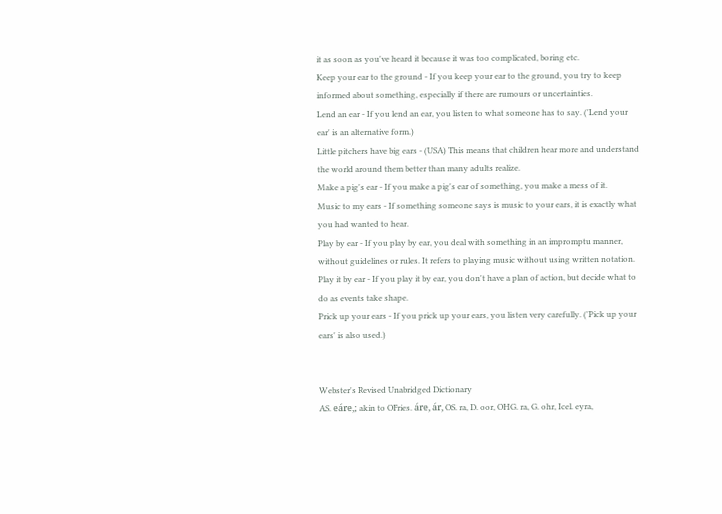it as soon as you've heard it because it was too complicated, boring etc.
Keep your ear to the ground - If you keep your ear to the ground, you try to keep informed about something, especially if there are rumours or uncertainties.
Lend an ear - If you lend an ear, you listen to what someone has to say. ('Lend your ear' is an alternative form.)
Little pitchers have big ears - (USA) This means that children hear more and understand the world around them better than many adults realize.
Make a pig's ear - If you make a pig's ear of something, you make a mess of it.
Music to my ears - If something someone says is music to your ears, it is exactly what you had wanted to hear.
Play by ear - If you play by ear, you deal with something in an impromptu manner, without guidelines or rules. It refers to playing music without using written notation.
Play it by ear - If you play it by ear, you don't have a plan of action, but decide what to do as events take shape.
Prick up your ears - If you prick up your ears, you listen very carefully. ('Pick up your ears' is also used.)


Webster's Revised Unabridged Dictionary
AS. eáre,; akin to OFries. áre, ár, OS. ra, D. oor, OHG. ra, G. ohr, Icel. eyra,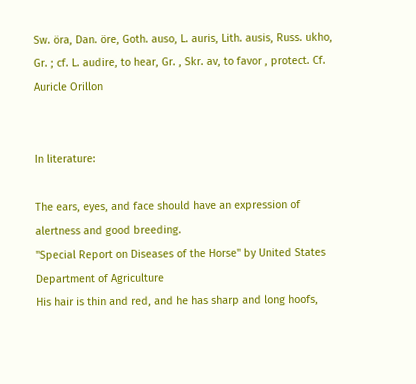Sw. öra, Dan. öre, Goth. auso, L. auris, Lith. ausis, Russ. ukho, Gr. ; cf. L. audire, to hear, Gr. , Skr. av, to favor , protect. Cf. Auricle Orillon


In literature:

The ears, eyes, and face should have an expression of alertness and good breeding.
"Special Report on Diseases of the Horse" by United States Department of Agriculture
His hair is thin and red, and he has sharp and long hoofs,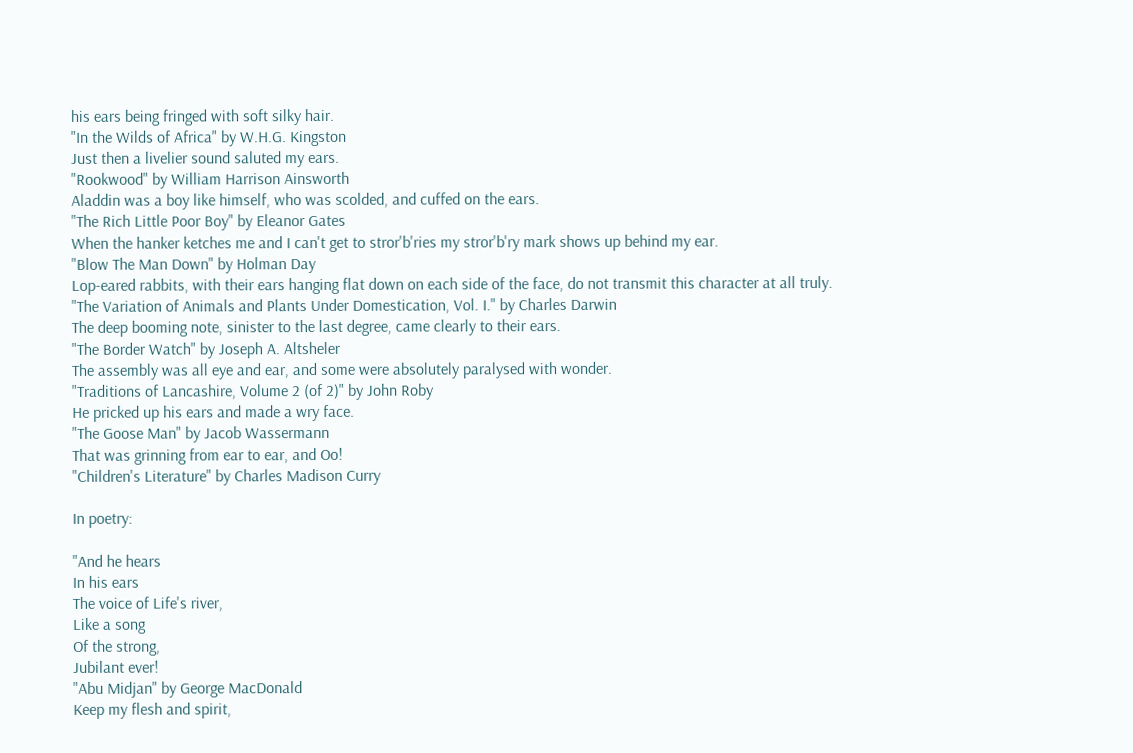his ears being fringed with soft silky hair.
"In the Wilds of Africa" by W.H.G. Kingston
Just then a livelier sound saluted my ears.
"Rookwood" by William Harrison Ainsworth
Aladdin was a boy like himself, who was scolded, and cuffed on the ears.
"The Rich Little Poor Boy" by Eleanor Gates
When the hanker ketches me and I can't get to stror'b'ries my stror'b'ry mark shows up behind my ear.
"Blow The Man Down" by Holman Day
Lop-eared rabbits, with their ears hanging flat down on each side of the face, do not transmit this character at all truly.
"The Variation of Animals and Plants Under Domestication, Vol. I." by Charles Darwin
The deep booming note, sinister to the last degree, came clearly to their ears.
"The Border Watch" by Joseph A. Altsheler
The assembly was all eye and ear, and some were absolutely paralysed with wonder.
"Traditions of Lancashire, Volume 2 (of 2)" by John Roby
He pricked up his ears and made a wry face.
"The Goose Man" by Jacob Wassermann
That was grinning from ear to ear, and Oo!
"Children's Literature" by Charles Madison Curry

In poetry:

"And he hears
In his ears
The voice of Life's river,
Like a song
Of the strong,
Jubilant ever!
"Abu Midjan" by George MacDonald
Keep my flesh and spirit,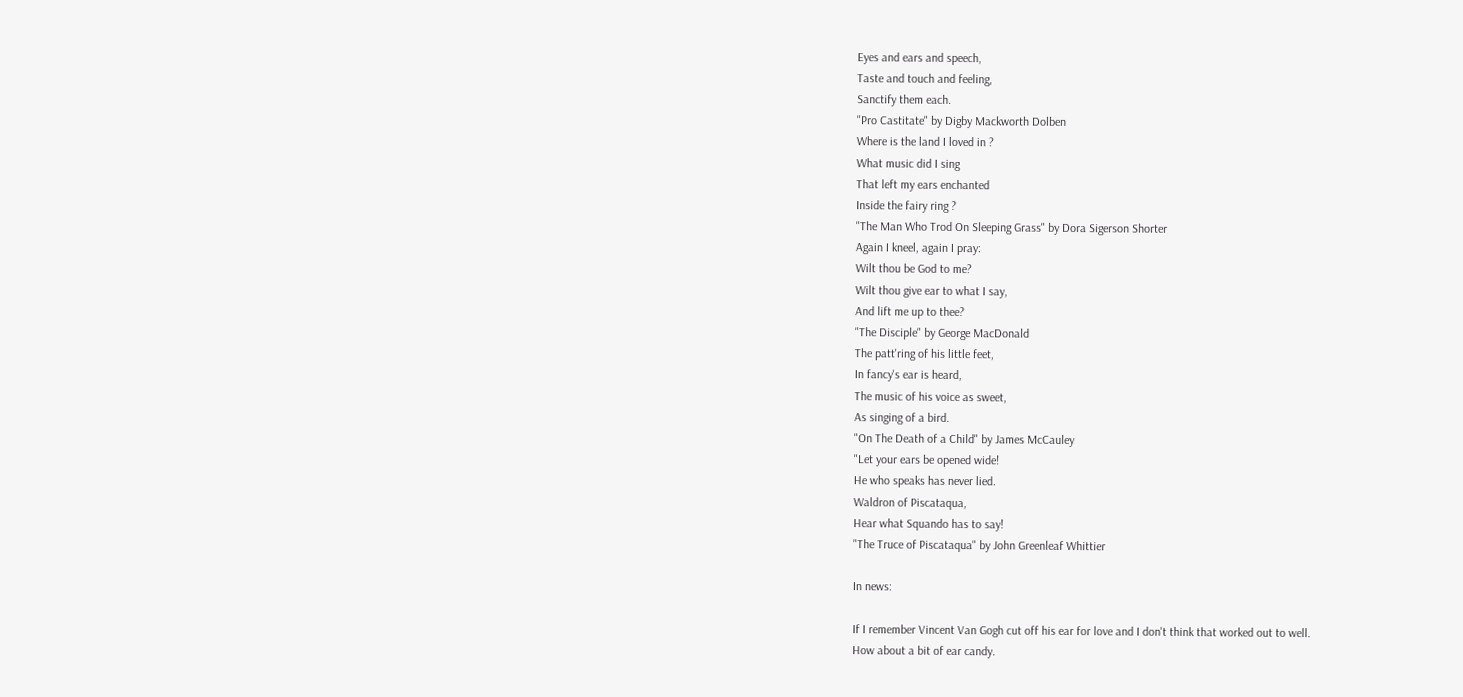Eyes and ears and speech,
Taste and touch and feeling,
Sanctify them each.
"Pro Castitate" by Digby Mackworth Dolben
Where is the land I loved in ?
What music did I sing
That left my ears enchanted
Inside the fairy ring ?
"The Man Who Trod On Sleeping Grass" by Dora Sigerson Shorter
Again I kneel, again I pray:
Wilt thou be God to me?
Wilt thou give ear to what I say,
And lift me up to thee?
"The Disciple" by George MacDonald
The patt'ring of his little feet,
In fancy's ear is heard,
The music of his voice as sweet,
As singing of a bird.
"On The Death of a Child" by James McCauley
"Let your ears be opened wide!
He who speaks has never lied.
Waldron of Piscataqua,
Hear what Squando has to say!
"The Truce of Piscataqua" by John Greenleaf Whittier

In news:

If I remember Vincent Van Gogh cut off his ear for love and I don't think that worked out to well.
How about a bit of ear candy.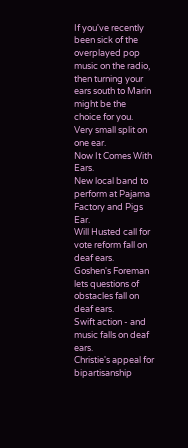If you've recently been sick of the overplayed pop music on the radio, then turning your ears south to Marin might be the choice for you.
Very small split on one ear.
Now It Comes With Ears.
New local band to perform at Pajama Factory and Pigs Ear.
Will Husted call for vote reform fall on deaf ears.
Goshen's Foreman lets questions of obstacles fall on deaf ears.
Swift action - and music falls on deaf ears.
Christie's appeal for bipartisanship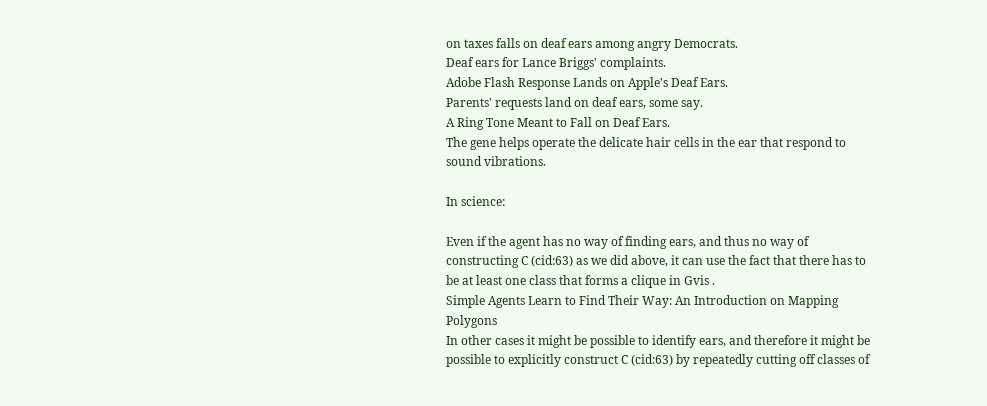on taxes falls on deaf ears among angry Democrats.
Deaf ears for Lance Briggs' complaints.
Adobe Flash Response Lands on Apple's Deaf Ears.
Parents' requests land on deaf ears, some say.
A Ring Tone Meant to Fall on Deaf Ears.
The gene helps operate the delicate hair cells in the ear that respond to sound vibrations.

In science:

Even if the agent has no way of finding ears, and thus no way of constructing C (cid:63) as we did above, it can use the fact that there has to be at least one class that forms a clique in Gvis .
Simple Agents Learn to Find Their Way: An Introduction on Mapping Polygons
In other cases it might be possible to identify ears, and therefore it might be possible to explicitly construct C (cid:63) by repeatedly cutting off classes of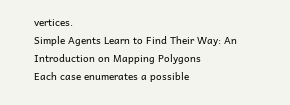vertices.
Simple Agents Learn to Find Their Way: An Introduction on Mapping Polygons
Each case enumerates a possible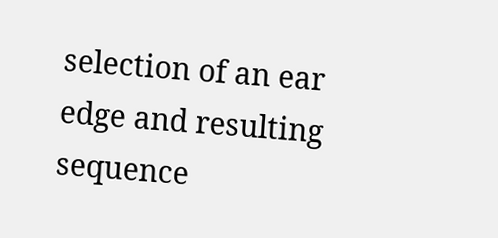selection of an ear edge and resulting sequence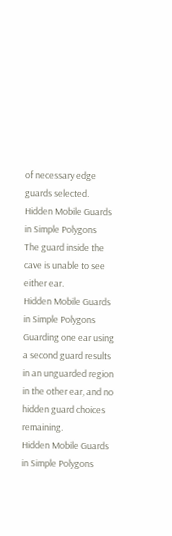of necessary edge guards selected.
Hidden Mobile Guards in Simple Polygons
The guard inside the cave is unable to see either ear.
Hidden Mobile Guards in Simple Polygons
Guarding one ear using a second guard results in an unguarded region in the other ear, and no hidden guard choices remaining.
Hidden Mobile Guards in Simple Polygons